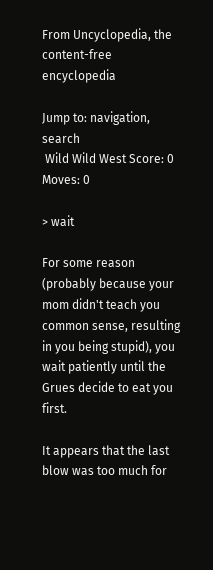From Uncyclopedia, the content-free encyclopedia

Jump to: navigation, search
 Wild Wild West Score: 0 Moves: 0

> wait

For some reason (probably because your mom didn't teach you common sense, resulting in you being stupid), you wait patiently until the Grues decide to eat you first.

It appears that the last blow was too much for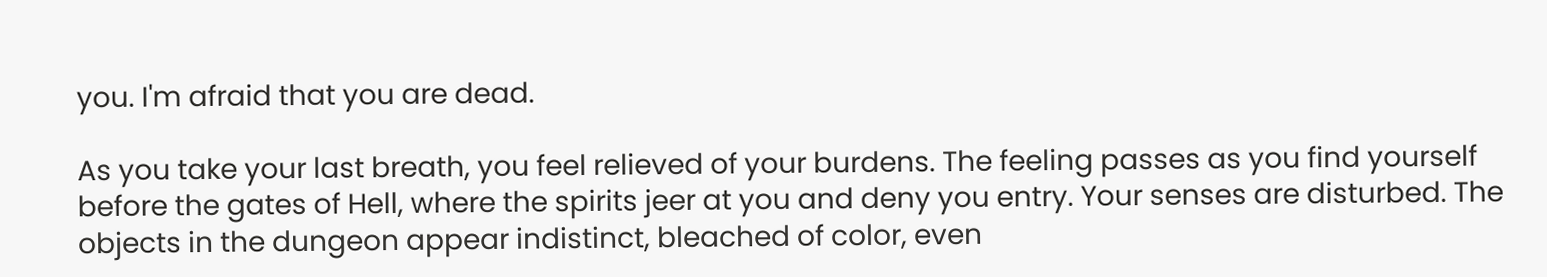you. I'm afraid that you are dead.

As you take your last breath, you feel relieved of your burdens. The feeling passes as you find yourself before the gates of Hell, where the spirits jeer at you and deny you entry. Your senses are disturbed. The objects in the dungeon appear indistinct, bleached of color, even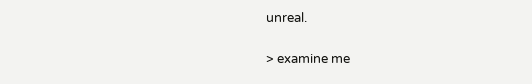unreal.

> examine me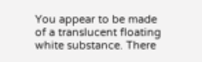You appear to be made of a translucent floating white substance. There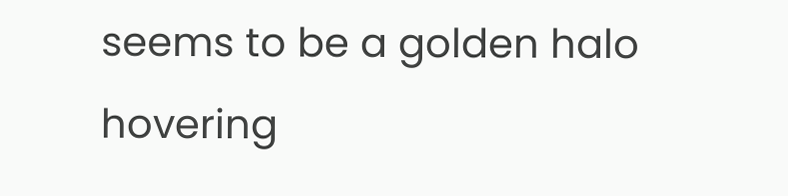seems to be a golden halo hovering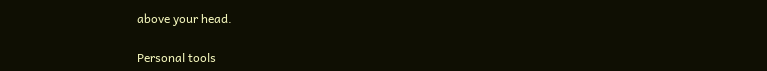above your head.

Personal tools